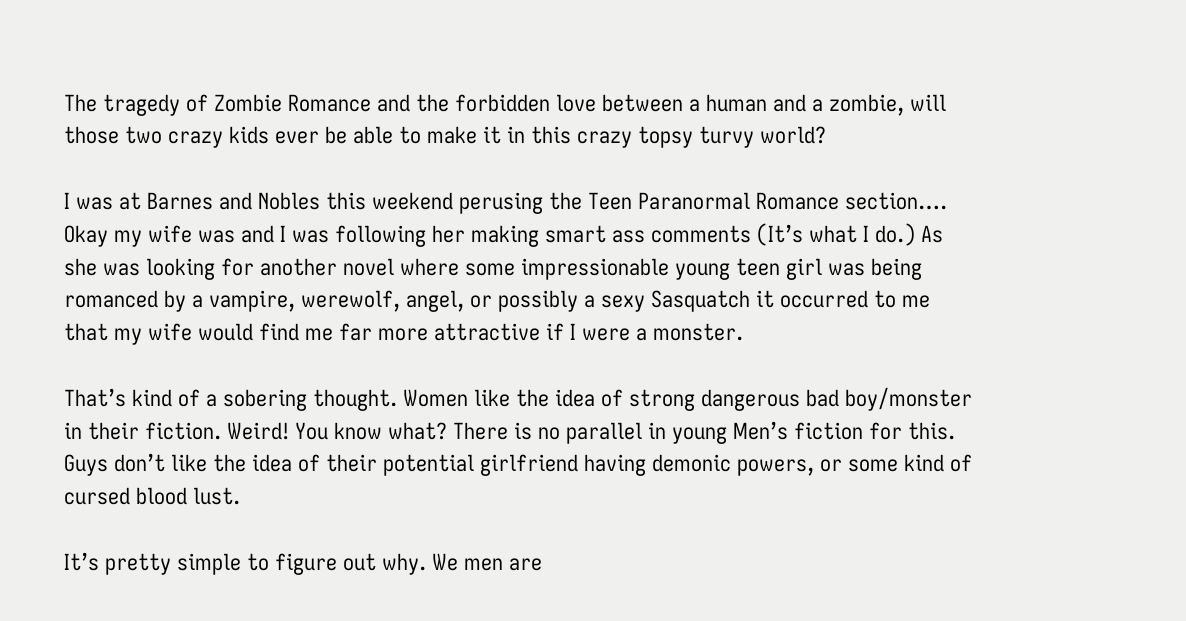The tragedy of Zombie Romance and the forbidden love between a human and a zombie, will those two crazy kids ever be able to make it in this crazy topsy turvy world?

I was at Barnes and Nobles this weekend perusing the Teen Paranormal Romance section…. Okay my wife was and I was following her making smart ass comments (It’s what I do.) As she was looking for another novel where some impressionable young teen girl was being romanced by a vampire, werewolf, angel, or possibly a sexy Sasquatch it occurred to me that my wife would find me far more attractive if I were a monster.

That’s kind of a sobering thought. Women like the idea of strong dangerous bad boy/monster in their fiction. Weird! You know what? There is no parallel in young Men’s fiction for this. Guys don’t like the idea of their potential girlfriend having demonic powers, or some kind of cursed blood lust.

It’s pretty simple to figure out why. We men are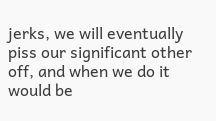jerks, we will eventually piss our significant other off, and when we do it would be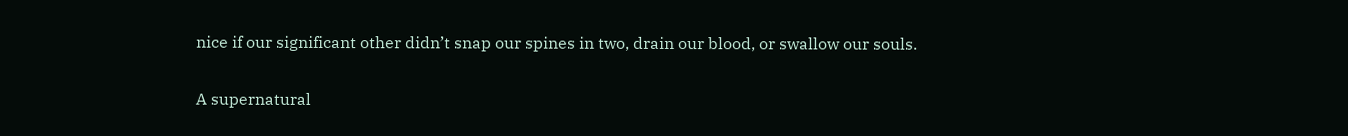nice if our significant other didn’t snap our spines in two, drain our blood, or swallow our souls.

A supernatural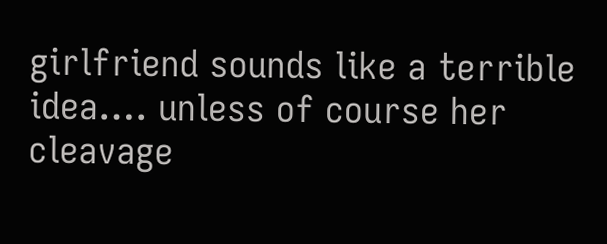girlfriend sounds like a terrible idea…. unless of course her cleavage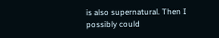is also supernatural. Then I possibly could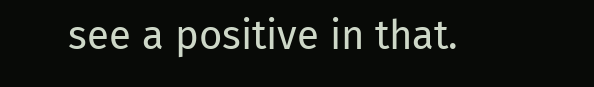see a positive in that.